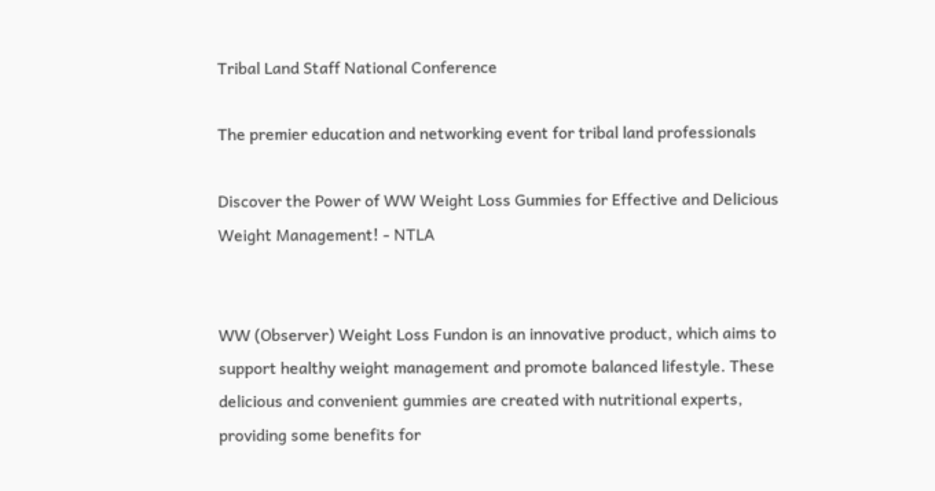Tribal Land Staff National Conference

The premier education and networking event for tribal land professionals

Discover the Power of WW Weight Loss Gummies for Effective and Delicious Weight Management! - NTLA


WW (Observer) Weight Loss Fundon is an innovative product, which aims to support healthy weight management and promote balanced lifestyle. These delicious and convenient gummies are created with nutritional experts, providing some benefits for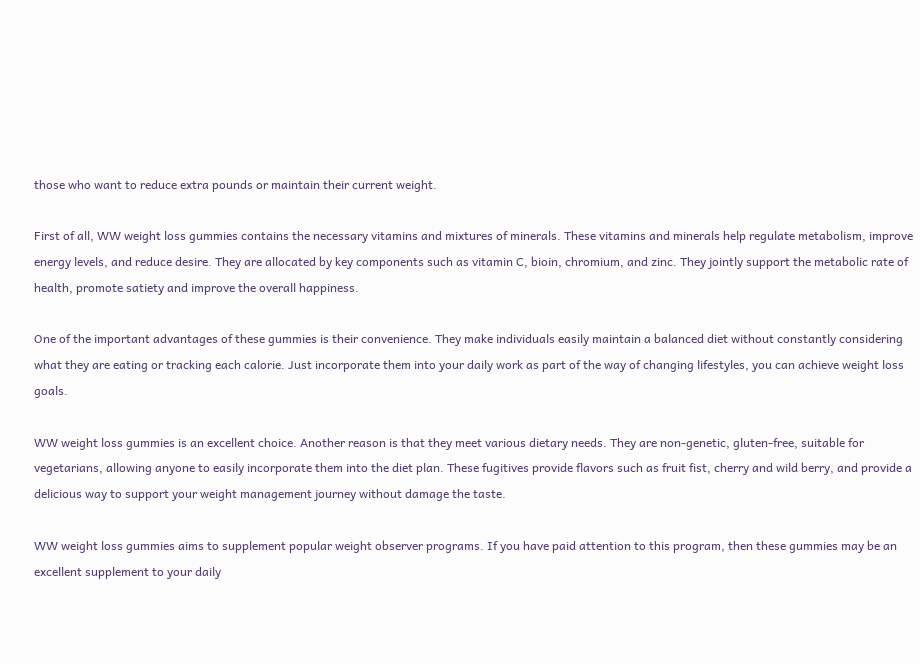those who want to reduce extra pounds or maintain their current weight.

First of all, WW weight loss gummies contains the necessary vitamins and mixtures of minerals. These vitamins and minerals help regulate metabolism, improve energy levels, and reduce desire. They are allocated by key components such as vitamin C, bioin, chromium, and zinc. They jointly support the metabolic rate of health, promote satiety and improve the overall happiness.

One of the important advantages of these gummies is their convenience. They make individuals easily maintain a balanced diet without constantly considering what they are eating or tracking each calorie. Just incorporate them into your daily work as part of the way of changing lifestyles, you can achieve weight loss goals.

WW weight loss gummies is an excellent choice. Another reason is that they meet various dietary needs. They are non-genetic, gluten-free, suitable for vegetarians, allowing anyone to easily incorporate them into the diet plan. These fugitives provide flavors such as fruit fist, cherry and wild berry, and provide a delicious way to support your weight management journey without damage the taste.

WW weight loss gummies aims to supplement popular weight observer programs. If you have paid attention to this program, then these gummies may be an excellent supplement to your daily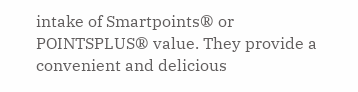intake of Smartpoints® or POINTSPLUS® value. They provide a convenient and delicious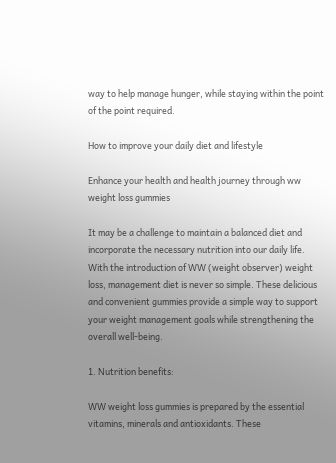way to help manage hunger, while staying within the point of the point required.

How to improve your daily diet and lifestyle

Enhance your health and health journey through ww weight loss gummies

It may be a challenge to maintain a balanced diet and incorporate the necessary nutrition into our daily life. With the introduction of WW (weight observer) weight loss, management diet is never so simple. These delicious and convenient gummies provide a simple way to support your weight management goals while strengthening the overall well-being.

1. Nutrition benefits:

WW weight loss gummies is prepared by the essential vitamins, minerals and antioxidants. These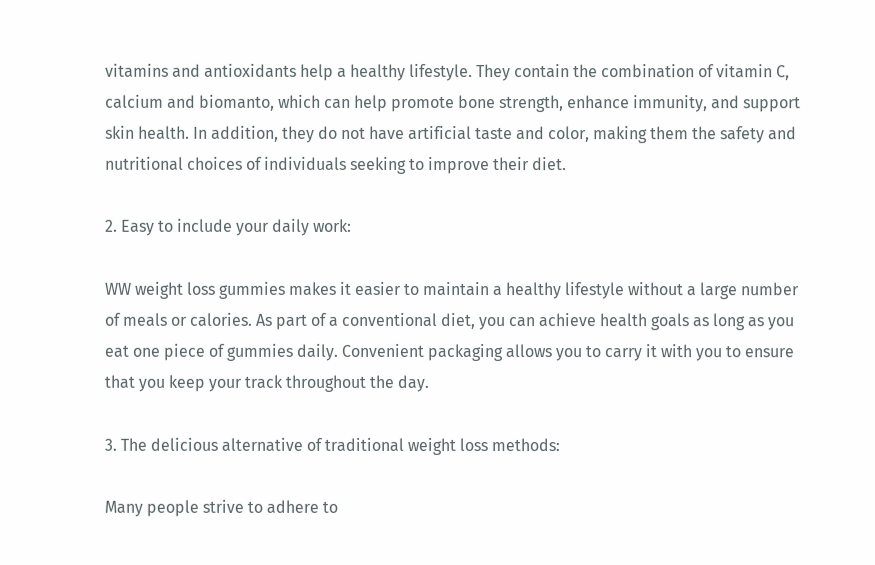vitamins and antioxidants help a healthy lifestyle. They contain the combination of vitamin C, calcium and biomanto, which can help promote bone strength, enhance immunity, and support skin health. In addition, they do not have artificial taste and color, making them the safety and nutritional choices of individuals seeking to improve their diet.

2. Easy to include your daily work:

WW weight loss gummies makes it easier to maintain a healthy lifestyle without a large number of meals or calories. As part of a conventional diet, you can achieve health goals as long as you eat one piece of gummies daily. Convenient packaging allows you to carry it with you to ensure that you keep your track throughout the day.

3. The delicious alternative of traditional weight loss methods:

Many people strive to adhere to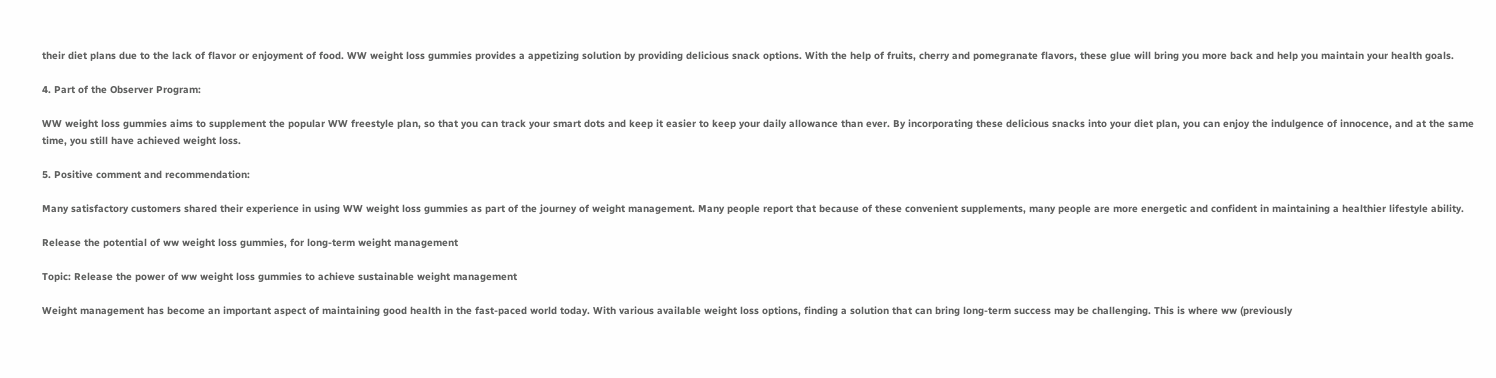their diet plans due to the lack of flavor or enjoyment of food. WW weight loss gummies provides a appetizing solution by providing delicious snack options. With the help of fruits, cherry and pomegranate flavors, these glue will bring you more back and help you maintain your health goals.

4. Part of the Observer Program:

WW weight loss gummies aims to supplement the popular WW freestyle plan, so that you can track your smart dots and keep it easier to keep your daily allowance than ever. By incorporating these delicious snacks into your diet plan, you can enjoy the indulgence of innocence, and at the same time, you still have achieved weight loss.

5. Positive comment and recommendation:

Many satisfactory customers shared their experience in using WW weight loss gummies as part of the journey of weight management. Many people report that because of these convenient supplements, many people are more energetic and confident in maintaining a healthier lifestyle ability.

Release the potential of ww weight loss gummies, for long-term weight management

Topic: Release the power of ww weight loss gummies to achieve sustainable weight management

Weight management has become an important aspect of maintaining good health in the fast-paced world today. With various available weight loss options, finding a solution that can bring long-term success may be challenging. This is where ww (previously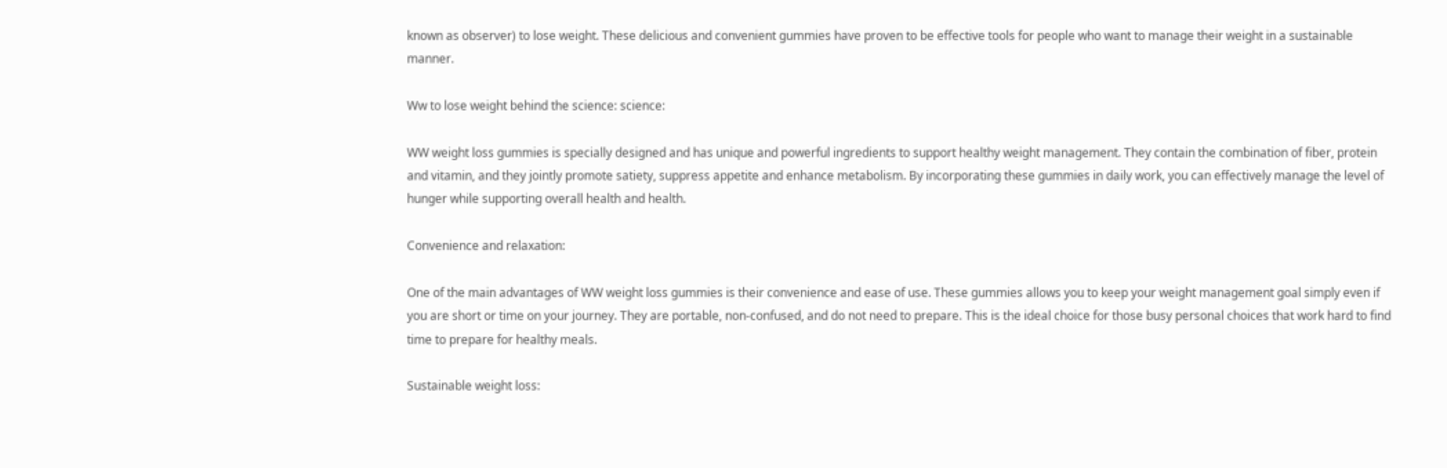known as observer) to lose weight. These delicious and convenient gummies have proven to be effective tools for people who want to manage their weight in a sustainable manner.

Ww to lose weight behind the science: science:

WW weight loss gummies is specially designed and has unique and powerful ingredients to support healthy weight management. They contain the combination of fiber, protein and vitamin, and they jointly promote satiety, suppress appetite and enhance metabolism. By incorporating these gummies in daily work, you can effectively manage the level of hunger while supporting overall health and health.

Convenience and relaxation:

One of the main advantages of WW weight loss gummies is their convenience and ease of use. These gummies allows you to keep your weight management goal simply even if you are short or time on your journey. They are portable, non-confused, and do not need to prepare. This is the ideal choice for those busy personal choices that work hard to find time to prepare for healthy meals.

Sustainable weight loss: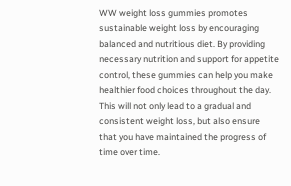WW weight loss gummies promotes sustainable weight loss by encouraging balanced and nutritious diet. By providing necessary nutrition and support for appetite control, these gummies can help you make healthier food choices throughout the day. This will not only lead to a gradual and consistent weight loss, but also ensure that you have maintained the progress of time over time.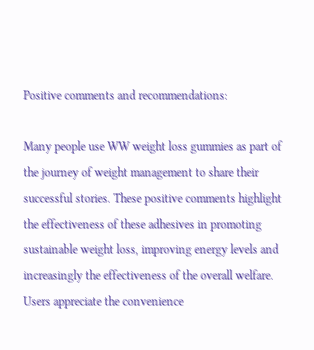Positive comments and recommendations:

Many people use WW weight loss gummies as part of the journey of weight management to share their successful stories. These positive comments highlight the effectiveness of these adhesives in promoting sustainable weight loss, improving energy levels and increasingly the effectiveness of the overall welfare. Users appreciate the convenience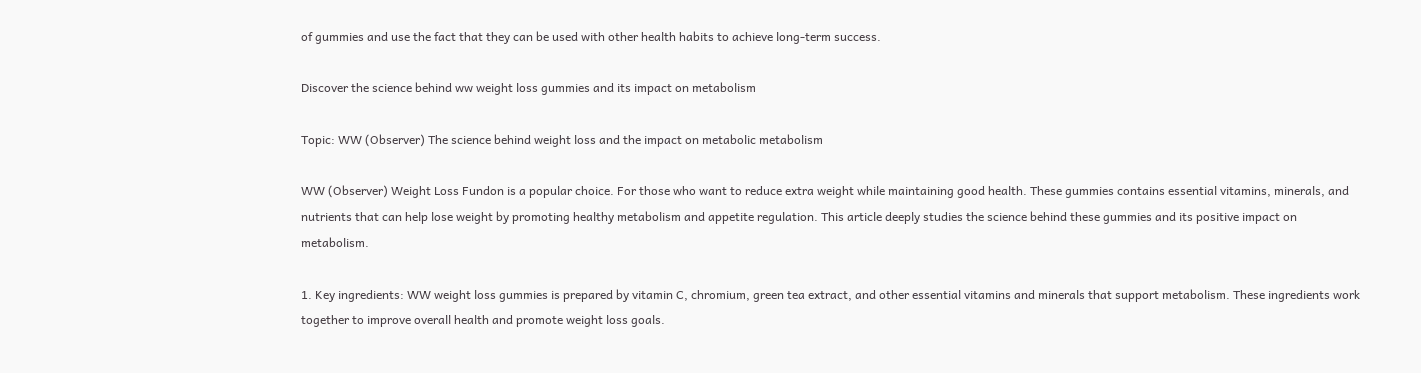of gummies and use the fact that they can be used with other health habits to achieve long-term success.

Discover the science behind ww weight loss gummies and its impact on metabolism

Topic: WW (Observer) The science behind weight loss and the impact on metabolic metabolism

WW (Observer) Weight Loss Fundon is a popular choice. For those who want to reduce extra weight while maintaining good health. These gummies contains essential vitamins, minerals, and nutrients that can help lose weight by promoting healthy metabolism and appetite regulation. This article deeply studies the science behind these gummies and its positive impact on metabolism.

1. Key ingredients: WW weight loss gummies is prepared by vitamin C, chromium, green tea extract, and other essential vitamins and minerals that support metabolism. These ingredients work together to improve overall health and promote weight loss goals.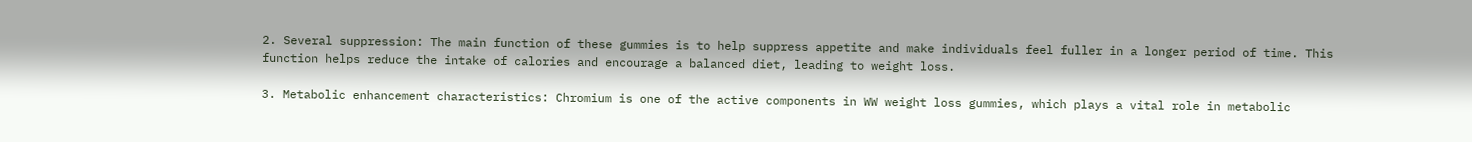2. Several suppression: The main function of these gummies is to help suppress appetite and make individuals feel fuller in a longer period of time. This function helps reduce the intake of calories and encourage a balanced diet, leading to weight loss.

3. Metabolic enhancement characteristics: Chromium is one of the active components in WW weight loss gummies, which plays a vital role in metabolic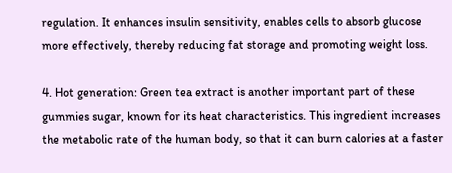regulation. It enhances insulin sensitivity, enables cells to absorb glucose more effectively, thereby reducing fat storage and promoting weight loss.

4. Hot generation: Green tea extract is another important part of these gummies sugar, known for its heat characteristics. This ingredient increases the metabolic rate of the human body, so that it can burn calories at a faster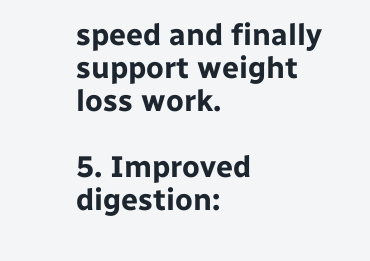speed and finally support weight loss work.

5. Improved digestion: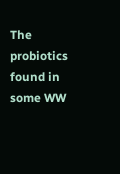The probiotics found in some WW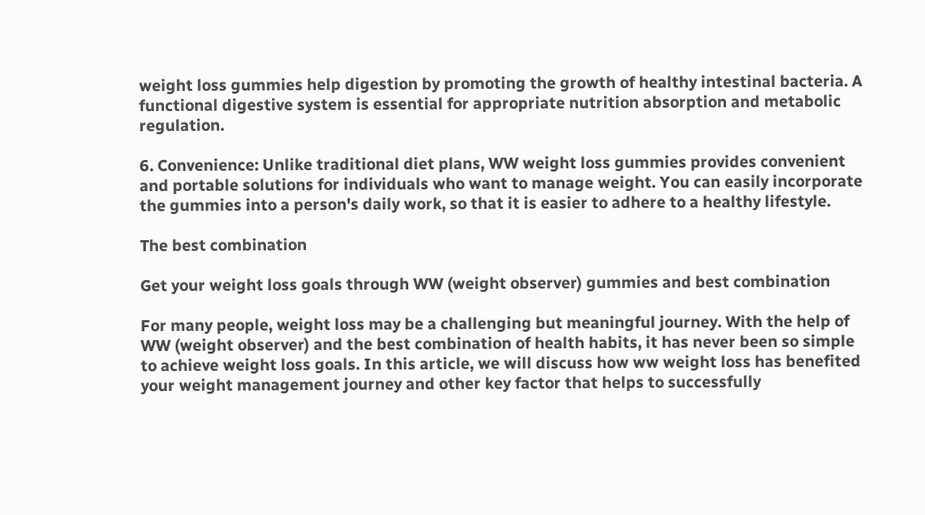weight loss gummies help digestion by promoting the growth of healthy intestinal bacteria. A functional digestive system is essential for appropriate nutrition absorption and metabolic regulation.

6. Convenience: Unlike traditional diet plans, WW weight loss gummies provides convenient and portable solutions for individuals who want to manage weight. You can easily incorporate the gummies into a person's daily work, so that it is easier to adhere to a healthy lifestyle.

The best combination

Get your weight loss goals through WW (weight observer) gummies and best combination

For many people, weight loss may be a challenging but meaningful journey. With the help of WW (weight observer) and the best combination of health habits, it has never been so simple to achieve weight loss goals. In this article, we will discuss how ww weight loss has benefited your weight management journey and other key factor that helps to successfully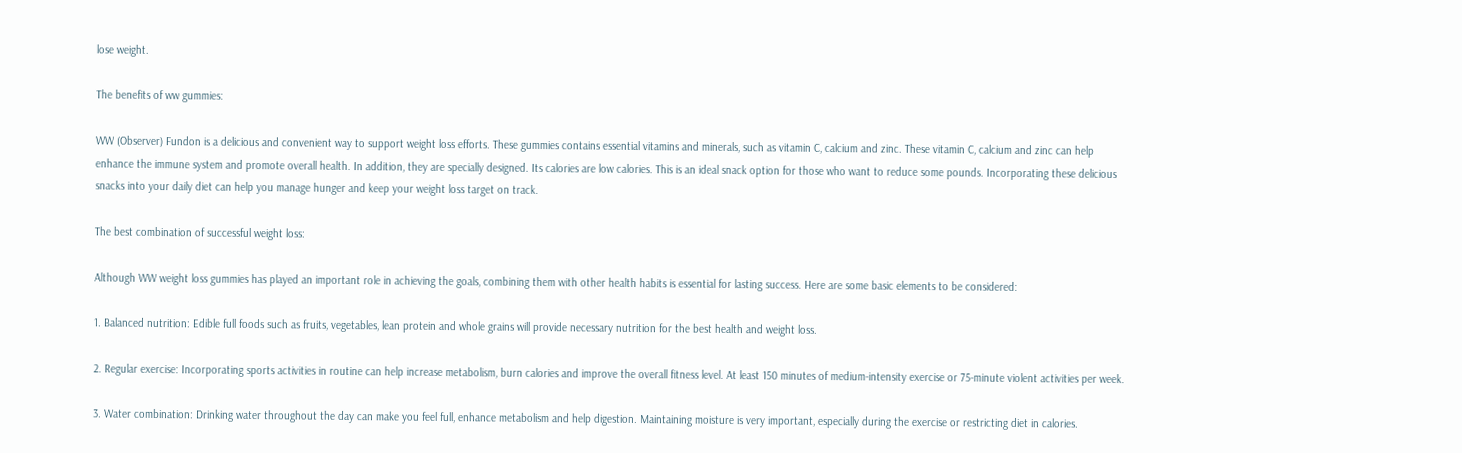lose weight.

The benefits of ww gummies:

WW (Observer) Fundon is a delicious and convenient way to support weight loss efforts. These gummies contains essential vitamins and minerals, such as vitamin C, calcium and zinc. These vitamin C, calcium and zinc can help enhance the immune system and promote overall health. In addition, they are specially designed. Its calories are low calories. This is an ideal snack option for those who want to reduce some pounds. Incorporating these delicious snacks into your daily diet can help you manage hunger and keep your weight loss target on track.

The best combination of successful weight loss:

Although WW weight loss gummies has played an important role in achieving the goals, combining them with other health habits is essential for lasting success. Here are some basic elements to be considered:

1. Balanced nutrition: Edible full foods such as fruits, vegetables, lean protein and whole grains will provide necessary nutrition for the best health and weight loss.

2. Regular exercise: Incorporating sports activities in routine can help increase metabolism, burn calories and improve the overall fitness level. At least 150 minutes of medium-intensity exercise or 75-minute violent activities per week.

3. Water combination: Drinking water throughout the day can make you feel full, enhance metabolism and help digestion. Maintaining moisture is very important, especially during the exercise or restricting diet in calories.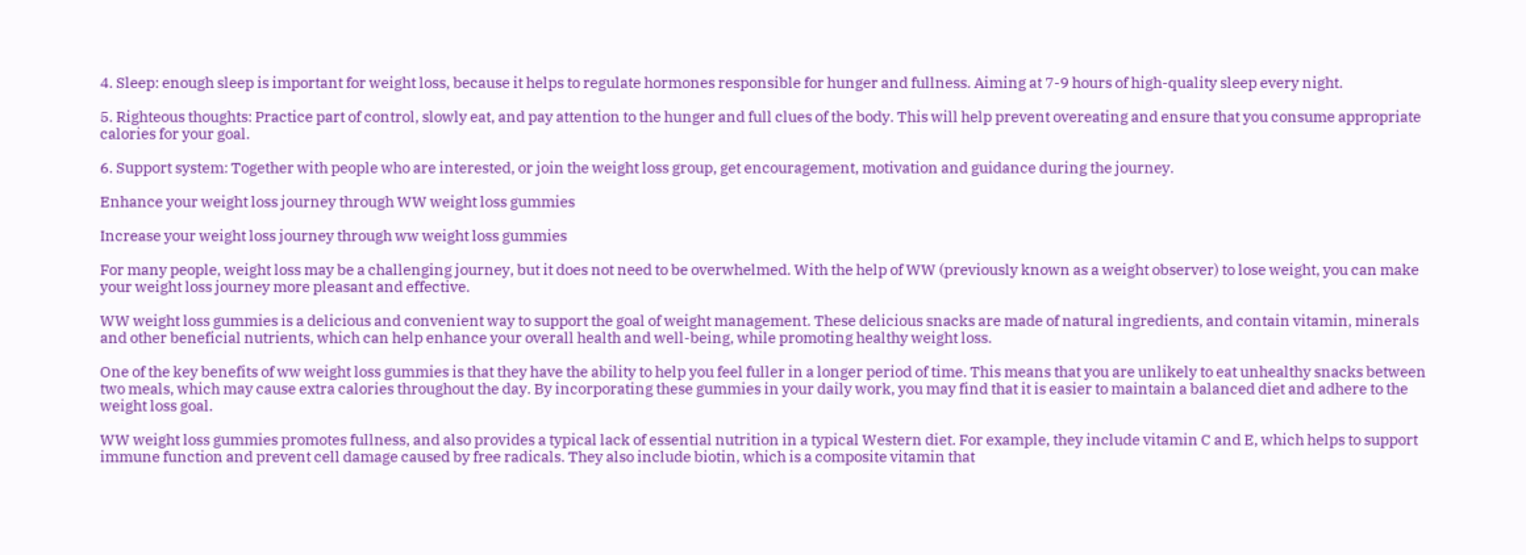4. Sleep: enough sleep is important for weight loss, because it helps to regulate hormones responsible for hunger and fullness. Aiming at 7-9 hours of high-quality sleep every night.

5. Righteous thoughts: Practice part of control, slowly eat, and pay attention to the hunger and full clues of the body. This will help prevent overeating and ensure that you consume appropriate calories for your goal.

6. Support system: Together with people who are interested, or join the weight loss group, get encouragement, motivation and guidance during the journey.

Enhance your weight loss journey through WW weight loss gummies

Increase your weight loss journey through ww weight loss gummies

For many people, weight loss may be a challenging journey, but it does not need to be overwhelmed. With the help of WW (previously known as a weight observer) to lose weight, you can make your weight loss journey more pleasant and effective.

WW weight loss gummies is a delicious and convenient way to support the goal of weight management. These delicious snacks are made of natural ingredients, and contain vitamin, minerals and other beneficial nutrients, which can help enhance your overall health and well-being, while promoting healthy weight loss.

One of the key benefits of ww weight loss gummies is that they have the ability to help you feel fuller in a longer period of time. This means that you are unlikely to eat unhealthy snacks between two meals, which may cause extra calories throughout the day. By incorporating these gummies in your daily work, you may find that it is easier to maintain a balanced diet and adhere to the weight loss goal.

WW weight loss gummies promotes fullness, and also provides a typical lack of essential nutrition in a typical Western diet. For example, they include vitamin C and E, which helps to support immune function and prevent cell damage caused by free radicals. They also include biotin, which is a composite vitamin that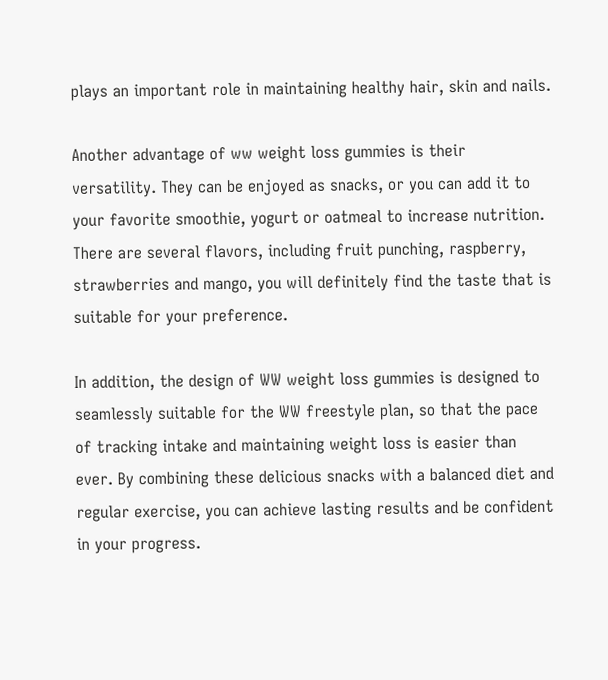plays an important role in maintaining healthy hair, skin and nails.

Another advantage of ww weight loss gummies is their versatility. They can be enjoyed as snacks, or you can add it to your favorite smoothie, yogurt or oatmeal to increase nutrition. There are several flavors, including fruit punching, raspberry, strawberries and mango, you will definitely find the taste that is suitable for your preference.

In addition, the design of WW weight loss gummies is designed to seamlessly suitable for the WW freestyle plan, so that the pace of tracking intake and maintaining weight loss is easier than ever. By combining these delicious snacks with a balanced diet and regular exercise, you can achieve lasting results and be confident in your progress.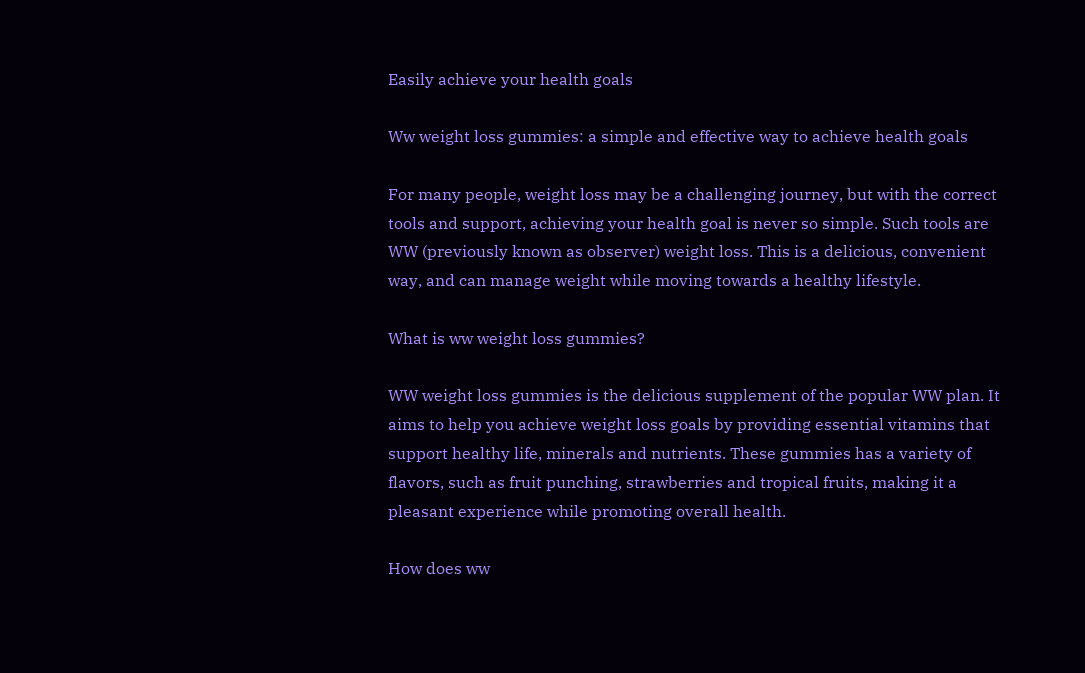Easily achieve your health goals

Ww weight loss gummies: a simple and effective way to achieve health goals

For many people, weight loss may be a challenging journey, but with the correct tools and support, achieving your health goal is never so simple. Such tools are WW (previously known as observer) weight loss. This is a delicious, convenient way, and can manage weight while moving towards a healthy lifestyle.

What is ww weight loss gummies?

WW weight loss gummies is the delicious supplement of the popular WW plan. It aims to help you achieve weight loss goals by providing essential vitamins that support healthy life, minerals and nutrients. These gummies has a variety of flavors, such as fruit punching, strawberries and tropical fruits, making it a pleasant experience while promoting overall health.

How does ww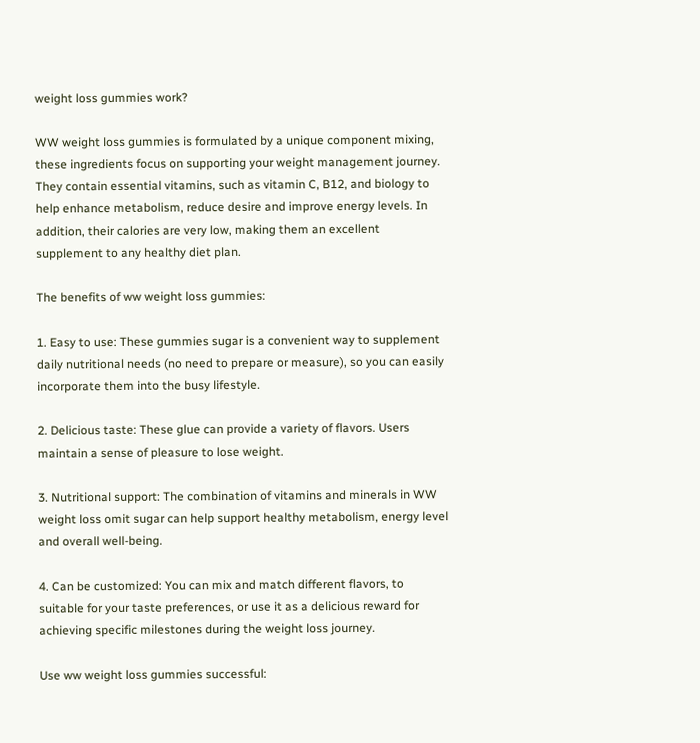weight loss gummies work?

WW weight loss gummies is formulated by a unique component mixing, these ingredients focus on supporting your weight management journey. They contain essential vitamins, such as vitamin C, B12, and biology to help enhance metabolism, reduce desire and improve energy levels. In addition, their calories are very low, making them an excellent supplement to any healthy diet plan.

The benefits of ww weight loss gummies:

1. Easy to use: These gummies sugar is a convenient way to supplement daily nutritional needs (no need to prepare or measure), so you can easily incorporate them into the busy lifestyle.

2. Delicious taste: These glue can provide a variety of flavors. Users maintain a sense of pleasure to lose weight.

3. Nutritional support: The combination of vitamins and minerals in WW weight loss omit sugar can help support healthy metabolism, energy level and overall well-being.

4. Can be customized: You can mix and match different flavors, to suitable for your taste preferences, or use it as a delicious reward for achieving specific milestones during the weight loss journey.

Use ww weight loss gummies successful: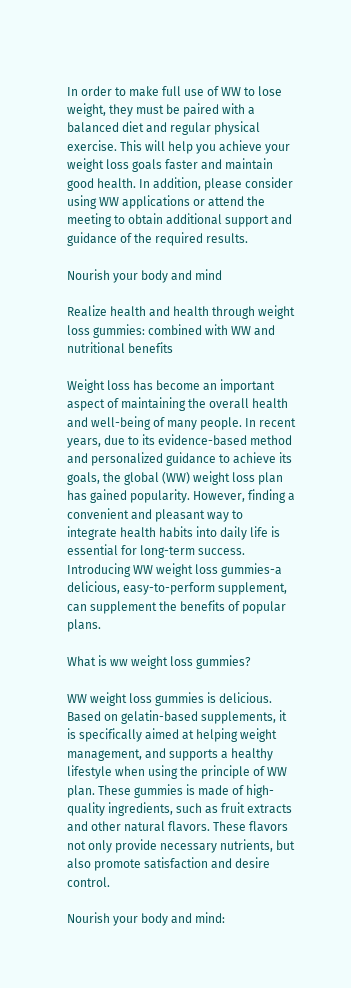In order to make full use of WW to lose weight, they must be paired with a balanced diet and regular physical exercise. This will help you achieve your weight loss goals faster and maintain good health. In addition, please consider using WW applications or attend the meeting to obtain additional support and guidance of the required results.

Nourish your body and mind

Realize health and health through weight loss gummies: combined with WW and nutritional benefits

Weight loss has become an important aspect of maintaining the overall health and well-being of many people. In recent years, due to its evidence-based method and personalized guidance to achieve its goals, the global (WW) weight loss plan has gained popularity. However, finding a convenient and pleasant way to integrate health habits into daily life is essential for long-term success. Introducing WW weight loss gummies-a delicious, easy-to-perform supplement, can supplement the benefits of popular plans.

What is ww weight loss gummies?

WW weight loss gummies is delicious. Based on gelatin-based supplements, it is specifically aimed at helping weight management, and supports a healthy lifestyle when using the principle of WW plan. These gummies is made of high-quality ingredients, such as fruit extracts and other natural flavors. These flavors not only provide necessary nutrients, but also promote satisfaction and desire control.

Nourish your body and mind: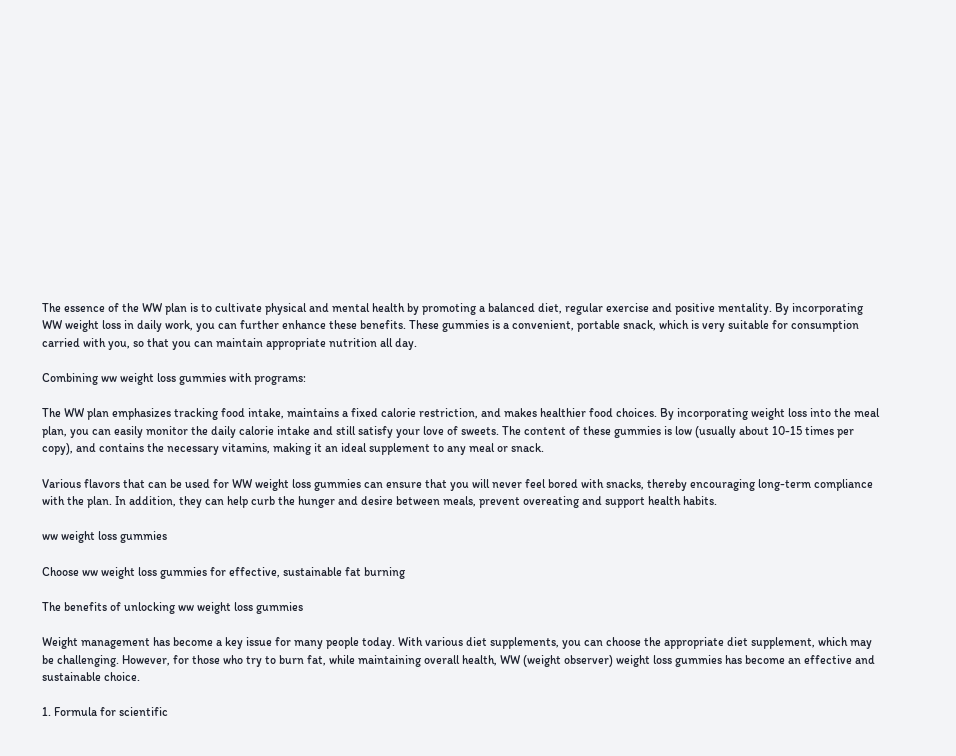The essence of the WW plan is to cultivate physical and mental health by promoting a balanced diet, regular exercise and positive mentality. By incorporating WW weight loss in daily work, you can further enhance these benefits. These gummies is a convenient, portable snack, which is very suitable for consumption carried with you, so that you can maintain appropriate nutrition all day.

Combining ww weight loss gummies with programs:

The WW plan emphasizes tracking food intake, maintains a fixed calorie restriction, and makes healthier food choices. By incorporating weight loss into the meal plan, you can easily monitor the daily calorie intake and still satisfy your love of sweets. The content of these gummies is low (usually about 10-15 times per copy), and contains the necessary vitamins, making it an ideal supplement to any meal or snack.

Various flavors that can be used for WW weight loss gummies can ensure that you will never feel bored with snacks, thereby encouraging long-term compliance with the plan. In addition, they can help curb the hunger and desire between meals, prevent overeating and support health habits.

ww weight loss gummies

Choose ww weight loss gummies for effective, sustainable fat burning

The benefits of unlocking ww weight loss gummies

Weight management has become a key issue for many people today. With various diet supplements, you can choose the appropriate diet supplement, which may be challenging. However, for those who try to burn fat, while maintaining overall health, WW (weight observer) weight loss gummies has become an effective and sustainable choice.

1. Formula for scientific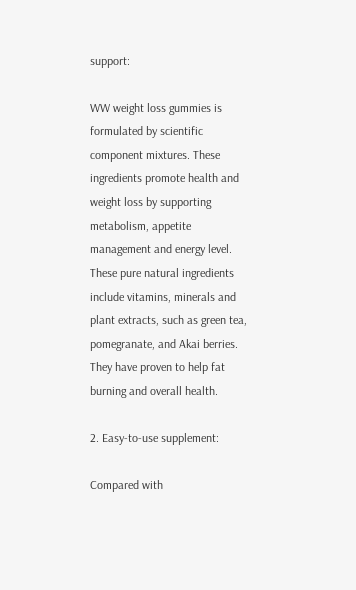support:

WW weight loss gummies is formulated by scientific component mixtures. These ingredients promote health and weight loss by supporting metabolism, appetite management and energy level. These pure natural ingredients include vitamins, minerals and plant extracts, such as green tea, pomegranate, and Akai berries. They have proven to help fat burning and overall health.

2. Easy-to-use supplement:

Compared with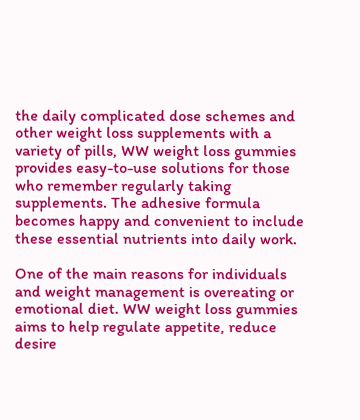the daily complicated dose schemes and other weight loss supplements with a variety of pills, WW weight loss gummies provides easy-to-use solutions for those who remember regularly taking supplements. The adhesive formula becomes happy and convenient to include these essential nutrients into daily work.

One of the main reasons for individuals and weight management is overeating or emotional diet. WW weight loss gummies aims to help regulate appetite, reduce desire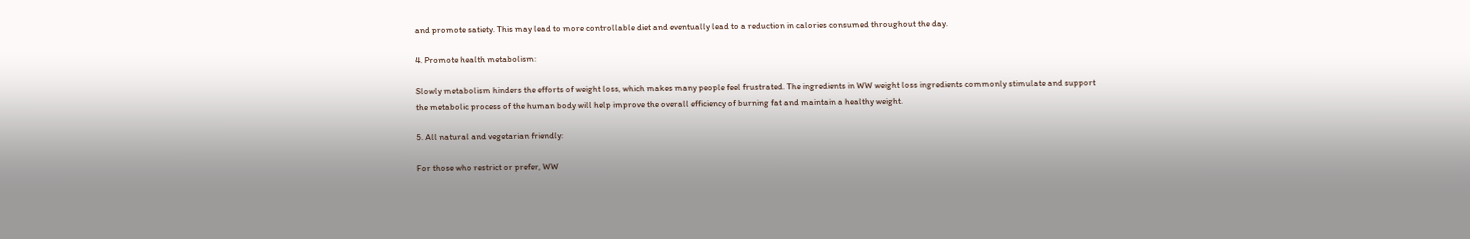and promote satiety. This may lead to more controllable diet and eventually lead to a reduction in calories consumed throughout the day.

4. Promote health metabolism:

Slowly metabolism hinders the efforts of weight loss, which makes many people feel frustrated. The ingredients in WW weight loss ingredients commonly stimulate and support the metabolic process of the human body will help improve the overall efficiency of burning fat and maintain a healthy weight.

5. All natural and vegetarian friendly:

For those who restrict or prefer, WW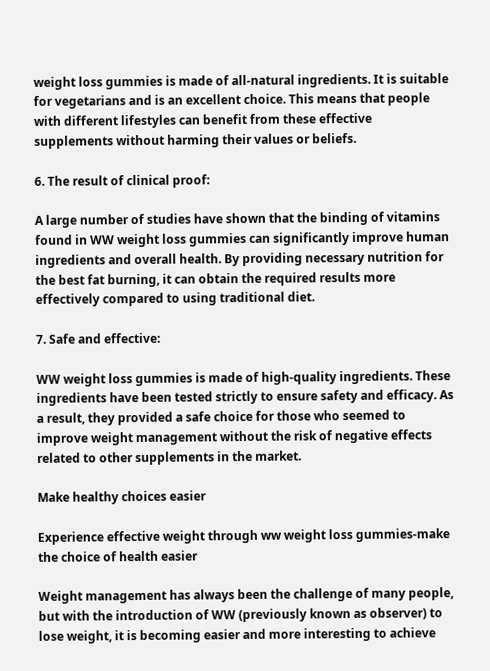weight loss gummies is made of all-natural ingredients. It is suitable for vegetarians and is an excellent choice. This means that people with different lifestyles can benefit from these effective supplements without harming their values or beliefs.

6. The result of clinical proof:

A large number of studies have shown that the binding of vitamins found in WW weight loss gummies can significantly improve human ingredients and overall health. By providing necessary nutrition for the best fat burning, it can obtain the required results more effectively compared to using traditional diet.

7. Safe and effective:

WW weight loss gummies is made of high-quality ingredients. These ingredients have been tested strictly to ensure safety and efficacy. As a result, they provided a safe choice for those who seemed to improve weight management without the risk of negative effects related to other supplements in the market.

Make healthy choices easier

Experience effective weight through ww weight loss gummies-make the choice of health easier

Weight management has always been the challenge of many people, but with the introduction of WW (previously known as observer) to lose weight, it is becoming easier and more interesting to achieve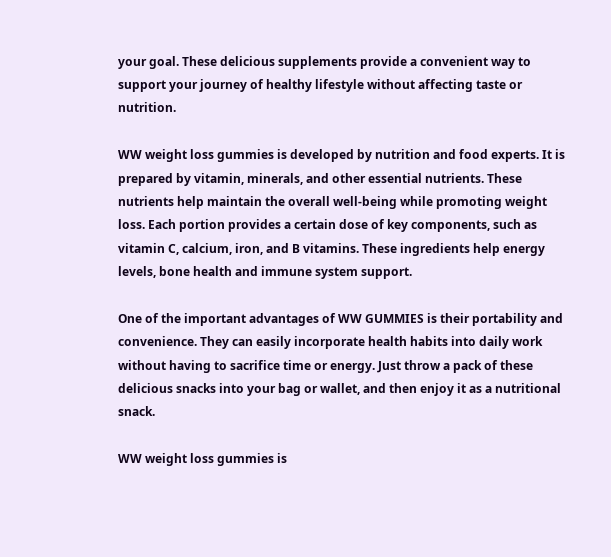your goal. These delicious supplements provide a convenient way to support your journey of healthy lifestyle without affecting taste or nutrition.

WW weight loss gummies is developed by nutrition and food experts. It is prepared by vitamin, minerals, and other essential nutrients. These nutrients help maintain the overall well-being while promoting weight loss. Each portion provides a certain dose of key components, such as vitamin C, calcium, iron, and B vitamins. These ingredients help energy levels, bone health and immune system support.

One of the important advantages of WW GUMMIES is their portability and convenience. They can easily incorporate health habits into daily work without having to sacrifice time or energy. Just throw a pack of these delicious snacks into your bag or wallet, and then enjoy it as a nutritional snack.

WW weight loss gummies is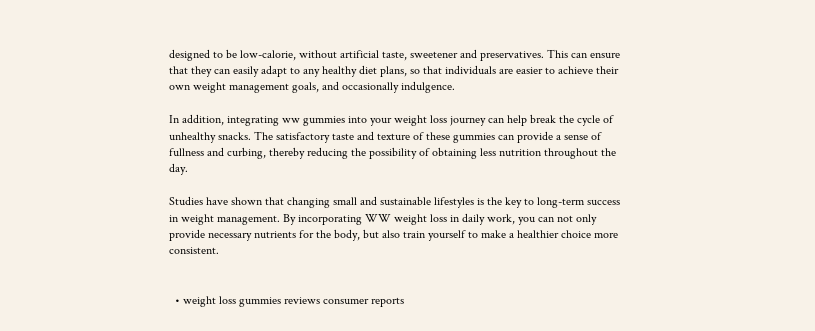designed to be low-calorie, without artificial taste, sweetener and preservatives. This can ensure that they can easily adapt to any healthy diet plans, so that individuals are easier to achieve their own weight management goals, and occasionally indulgence.

In addition, integrating ww gummies into your weight loss journey can help break the cycle of unhealthy snacks. The satisfactory taste and texture of these gummies can provide a sense of fullness and curbing, thereby reducing the possibility of obtaining less nutrition throughout the day.

Studies have shown that changing small and sustainable lifestyles is the key to long-term success in weight management. By incorporating WW weight loss in daily work, you can not only provide necessary nutrients for the body, but also train yourself to make a healthier choice more consistent.


  • weight loss gummies reviews consumer reports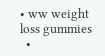• ww weight loss gummies
  •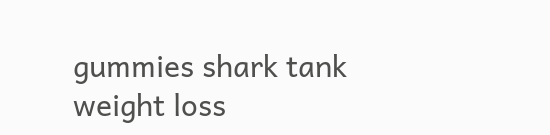gummies shark tank weight loss